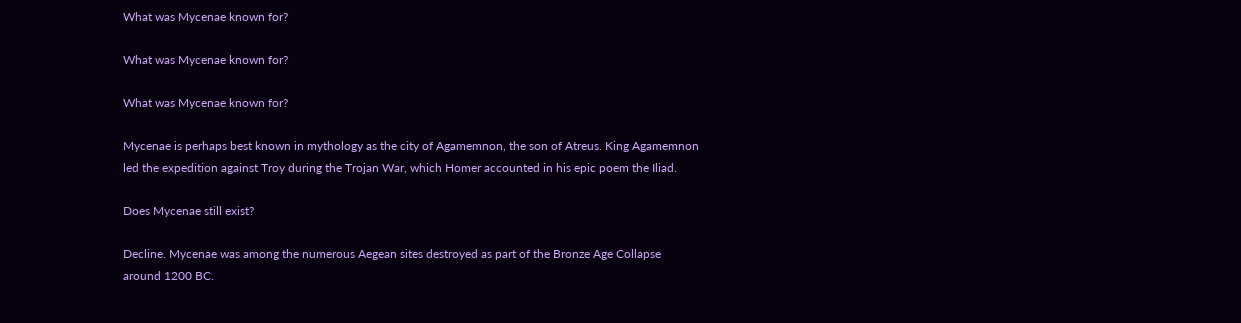What was Mycenae known for?

What was Mycenae known for?

What was Mycenae known for?

Mycenae is perhaps best known in mythology as the city of Agamemnon, the son of Atreus. King Agamemnon led the expedition against Troy during the Trojan War, which Homer accounted in his epic poem the Iliad.

Does Mycenae still exist?

Decline. Mycenae was among the numerous Aegean sites destroyed as part of the Bronze Age Collapse around 1200 BC.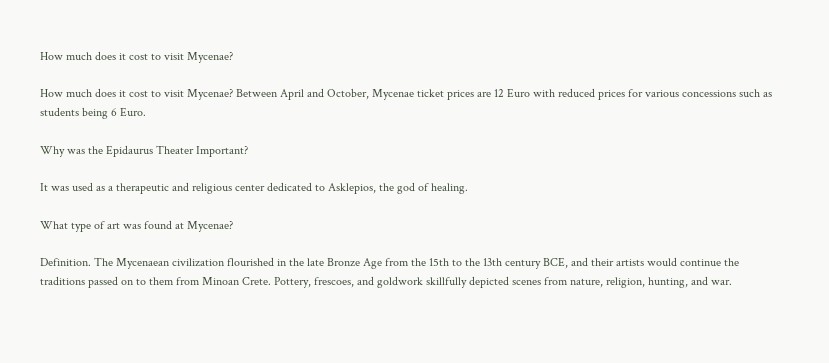How much does it cost to visit Mycenae?

How much does it cost to visit Mycenae? Between April and October, Mycenae ticket prices are 12 Euro with reduced prices for various concessions such as students being 6 Euro.

Why was the Epidaurus Theater Important?

It was used as a therapeutic and religious center dedicated to Asklepios, the god of healing.

What type of art was found at Mycenae?

Definition. The Mycenaean civilization flourished in the late Bronze Age from the 15th to the 13th century BCE, and their artists would continue the traditions passed on to them from Minoan Crete. Pottery, frescoes, and goldwork skillfully depicted scenes from nature, religion, hunting, and war.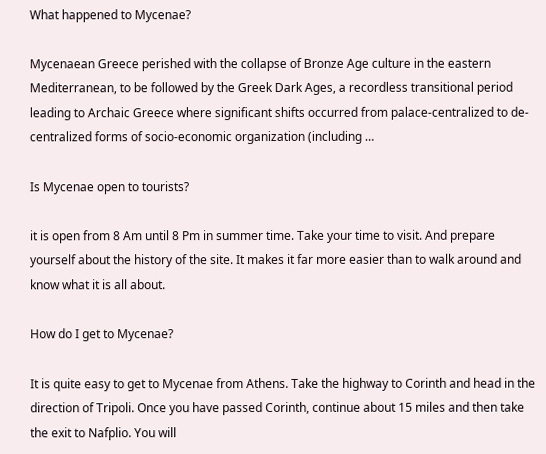What happened to Mycenae?

Mycenaean Greece perished with the collapse of Bronze Age culture in the eastern Mediterranean, to be followed by the Greek Dark Ages, a recordless transitional period leading to Archaic Greece where significant shifts occurred from palace-centralized to de-centralized forms of socio-economic organization (including …

Is Mycenae open to tourists?

it is open from 8 Am until 8 Pm in summer time. Take your time to visit. And prepare yourself about the history of the site. It makes it far more easier than to walk around and know what it is all about.

How do I get to Mycenae?

It is quite easy to get to Mycenae from Athens. Take the highway to Corinth and head in the direction of Tripoli. Once you have passed Corinth, continue about 15 miles and then take the exit to Nafplio. You will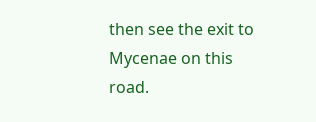then see the exit to Mycenae on this road.